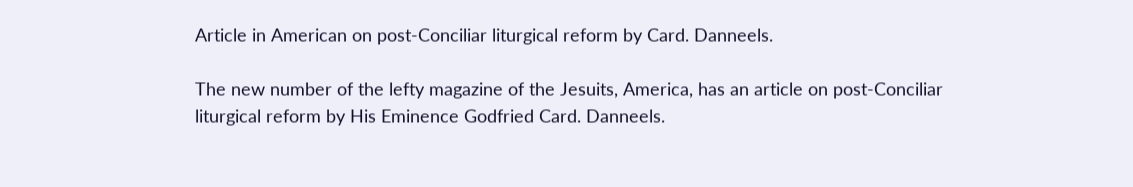Article in American on post-Conciliar liturgical reform by Card. Danneels.

The new number of the lefty magazine of the Jesuits, America, has an article on post-Conciliar liturgical reform by His Eminence Godfried Card. Danneels.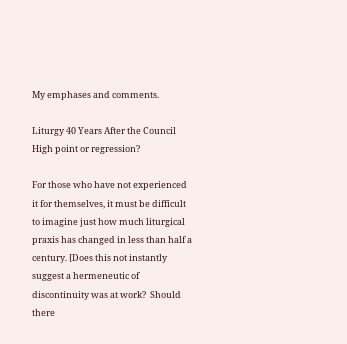My emphases and comments.

Liturgy 40 Years After the Council
High point or regression?

For those who have not experienced it for themselves, it must be difficult to imagine just how much liturgical praxis has changed in less than half a century. [Does this not instantly suggest a hermeneutic of discontinuity was at work?  Should there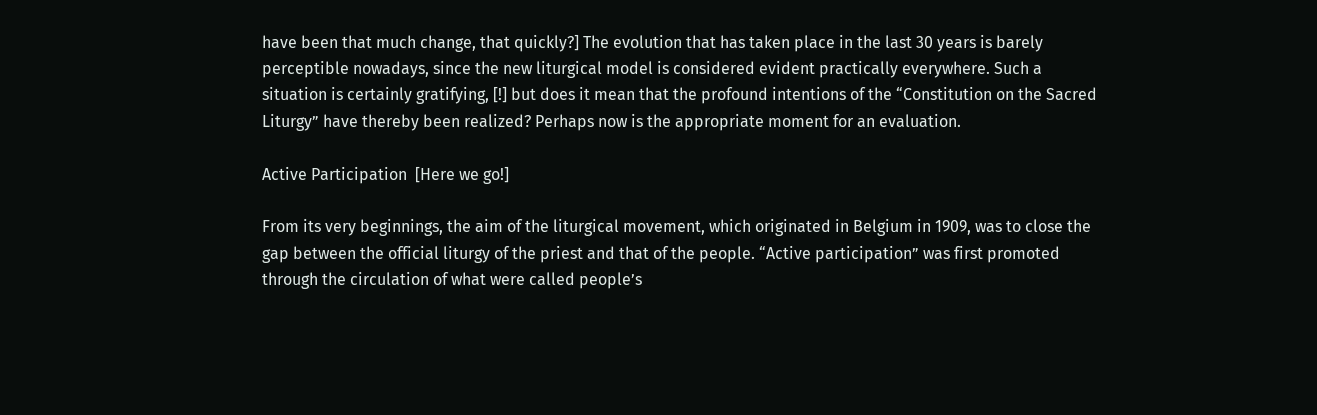have been that much change, that quickly?] The evolution that has taken place in the last 30 years is barely perceptible nowadays, since the new liturgical model is considered evident practically everywhere. Such a situation is certainly gratifying, [!] but does it mean that the profound intentions of the “Constitution on the Sacred Liturgy” have thereby been realized? Perhaps now is the appropriate moment for an evaluation.

Active Participation  [Here we go!]

From its very beginnings, the aim of the liturgical movement, which originated in Belgium in 1909, was to close the gap between the official liturgy of the priest and that of the people. “Active participation” was first promoted through the circulation of what were called people’s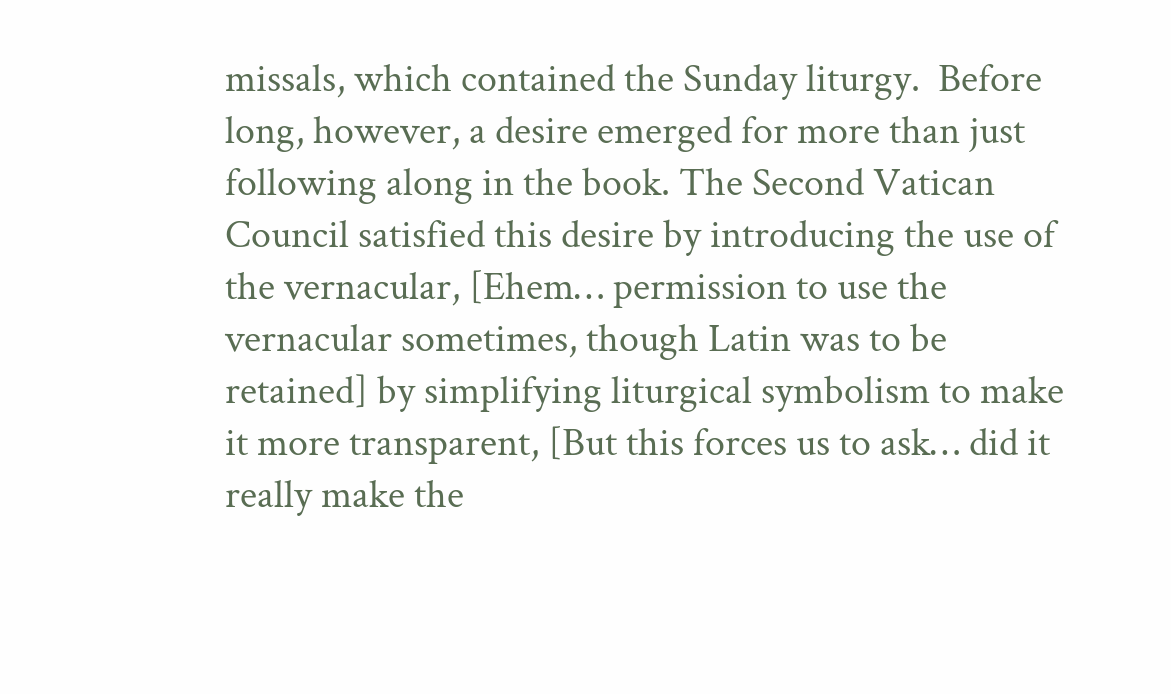missals, which contained the Sunday liturgy.  Before long, however, a desire emerged for more than just following along in the book. The Second Vatican Council satisfied this desire by introducing the use of the vernacular, [Ehem… permission to use the vernacular sometimes, though Latin was to be retained] by simplifying liturgical symbolism to make it more transparent, [But this forces us to ask… did it really make the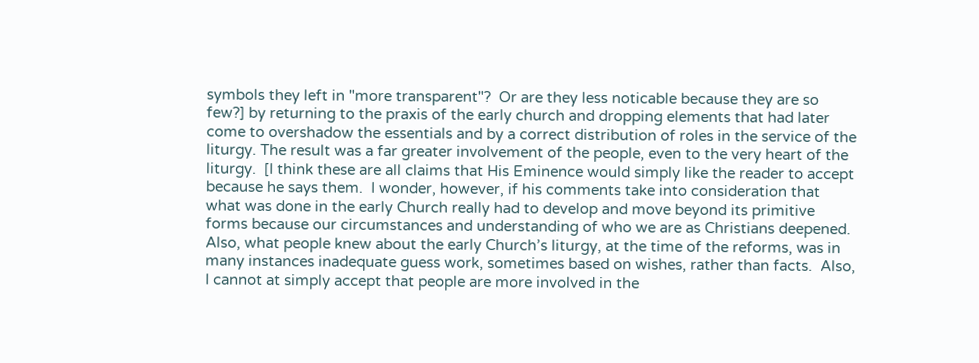symbols they left in "more transparent"?  Or are they less noticable because they are so few?] by returning to the praxis of the early church and dropping elements that had later come to overshadow the essentials and by a correct distribution of roles in the service of the liturgy. The result was a far greater involvement of the people, even to the very heart of the liturgy.  [I think these are all claims that His Eminence would simply like the reader to accept because he says them.  I wonder, however, if his comments take into consideration that what was done in the early Church really had to develop and move beyond its primitive forms because our circumstances and understanding of who we are as Christians deepened.  Also, what people knew about the early Church’s liturgy, at the time of the reforms, was in many instances inadequate guess work, sometimes based on wishes, rather than facts.  Also, I cannot at simply accept that people are more involved in the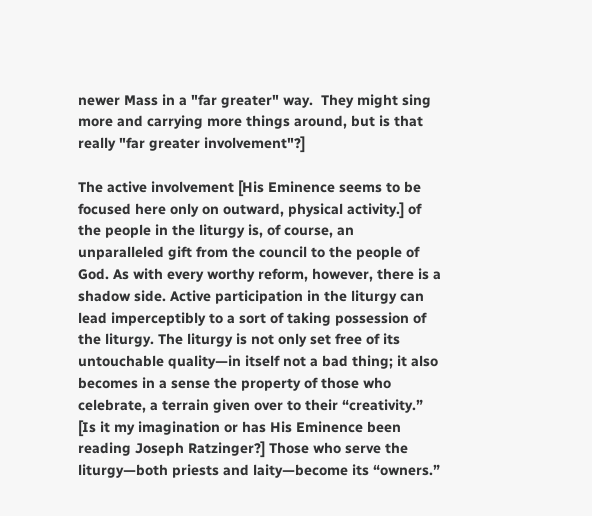newer Mass in a "far greater" way.  They might sing more and carrying more things around, but is that really "far greater involvement"?]

The active involvement [His Eminence seems to be focused here only on outward, physical activity.] of the people in the liturgy is, of course, an unparalleled gift from the council to the people of God. As with every worthy reform, however, there is a shadow side. Active participation in the liturgy can lead imperceptibly to a sort of taking possession of the liturgy. The liturgy is not only set free of its untouchable quality—in itself not a bad thing; it also becomes in a sense the property of those who celebrate, a terrain given over to their “creativity.” [Is it my imagination or has His Eminence been reading Joseph Ratzinger?] Those who serve the liturgy—both priests and laity—become its “owners.”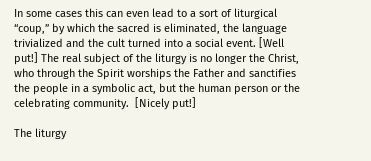In some cases this can even lead to a sort of liturgical “coup,” by which the sacred is eliminated, the language trivialized and the cult turned into a social event. [Well put!] The real subject of the liturgy is no longer the Christ, who through the Spirit worships the Father and sanctifies the people in a symbolic act, but the human person or the celebrating community.  [Nicely put!]

The liturgy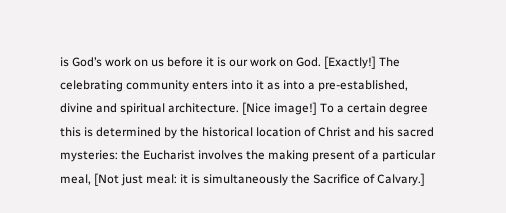is God’s work on us before it is our work on God. [Exactly!] The celebrating community enters into it as into a pre-established, divine and spiritual architecture. [Nice image!] To a certain degree this is determined by the historical location of Christ and his sacred mysteries: the Eucharist involves the making present of a particular meal, [Not just meal: it is simultaneously the Sacrifice of Calvary.]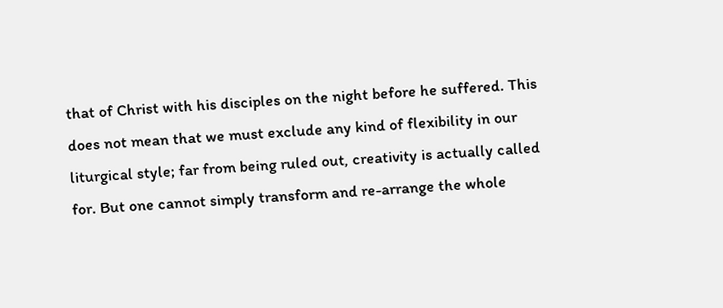that of Christ with his disciples on the night before he suffered. This does not mean that we must exclude any kind of flexibility in our liturgical style; far from being ruled out, creativity is actually called for. But one cannot simply transform and re-arrange the whole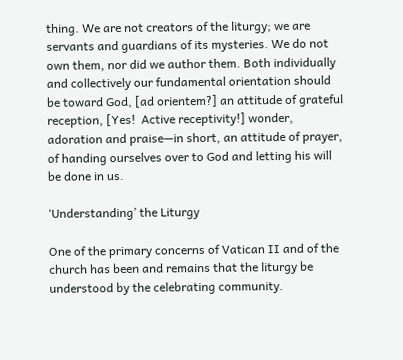thing. We are not creators of the liturgy; we are servants and guardians of its mysteries. We do not own them, nor did we author them. Both individually and collectively our fundamental orientation should be toward God, [ad orientem?] an attitude of grateful reception, [Yes!  Active receptivity!] wonder, adoration and praise—in short, an attitude of prayer, of handing ourselves over to God and letting his will be done in us.

‘Understanding’ the Liturgy

One of the primary concerns of Vatican II and of the church has been and remains that the liturgy be understood by the celebrating community.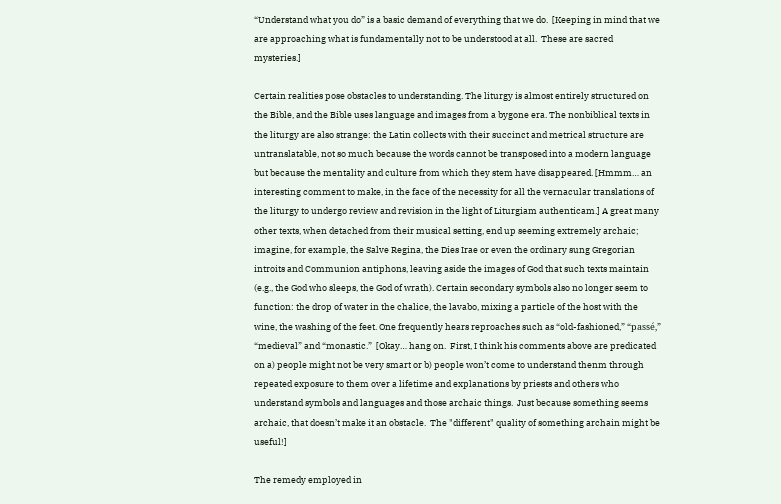“Understand what you do” is a basic demand of everything that we do.  [Keeping in mind that we are approaching what is fundamentally not to be understood at all.  These are sacred mysteries.]

Certain realities pose obstacles to understanding. The liturgy is almost entirely structured on the Bible, and the Bible uses language and images from a bygone era. The nonbiblical texts in the liturgy are also strange: the Latin collects with their succinct and metrical structure are untranslatable, not so much because the words cannot be transposed into a modern language but because the mentality and culture from which they stem have disappeared. [Hmmm… an interesting comment to make, in the face of the necessity for all the vernacular translations of the liturgy to undergo review and revision in the light of Liturgiam authenticam.] A great many other texts, when detached from their musical setting, end up seeming extremely archaic; imagine, for example, the Salve Regina, the Dies Irae or even the ordinary sung Gregorian introits and Communion antiphons, leaving aside the images of God that such texts maintain (e.g., the God who sleeps, the God of wrath). Certain secondary symbols also no longer seem to function: the drop of water in the chalice, the lavabo, mixing a particle of the host with the wine, the washing of the feet. One frequently hears reproaches such as “old-fashioned,” “passé,” “medieval” and “monastic.”  [Okay… hang on.  First, I think his comments above are predicated on a) people might not be very smart or b) people won’t come to understand thenm through repeated exposure to them over a lifetime and explanations by priests and others who understand symbols and languages and those archaic things.  Just because something seems archaic, that doesn’t make it an obstacle.  The "different" quality of something archain might be useful!]

The remedy employed in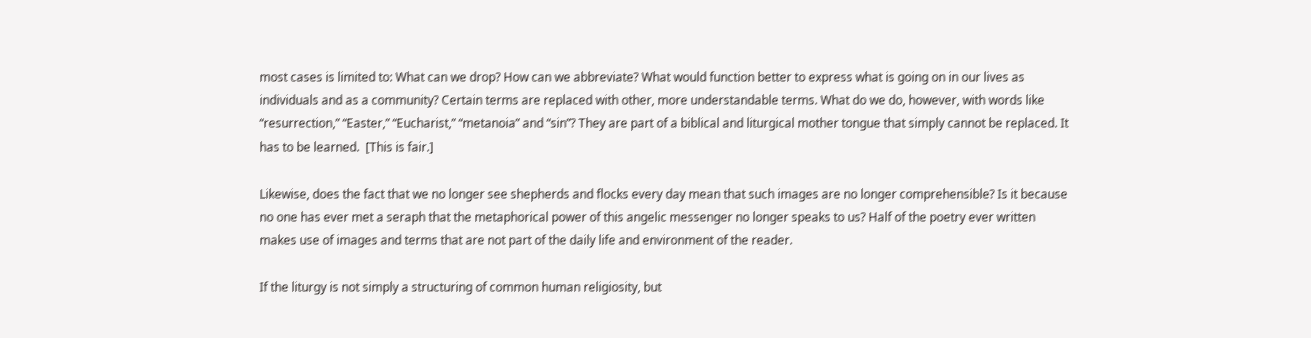most cases is limited to: What can we drop? How can we abbreviate? What would function better to express what is going on in our lives as individuals and as a community? Certain terms are replaced with other, more understandable terms. What do we do, however, with words like “resurrection,” “Easter,” “Eucharist,” “metanoia” and “sin”? They are part of a biblical and liturgical mother tongue that simply cannot be replaced. It has to be learned.  [This is fair.]

Likewise, does the fact that we no longer see shepherds and flocks every day mean that such images are no longer comprehensible? Is it because no one has ever met a seraph that the metaphorical power of this angelic messenger no longer speaks to us? Half of the poetry ever written makes use of images and terms that are not part of the daily life and environment of the reader.

If the liturgy is not simply a structuring of common human religiosity, but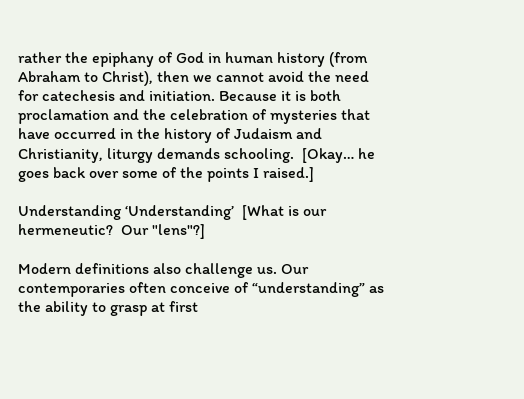rather the epiphany of God in human history (from Abraham to Christ), then we cannot avoid the need for catechesis and initiation. Because it is both proclamation and the celebration of mysteries that have occurred in the history of Judaism and Christianity, liturgy demands schooling.  [Okay… he goes back over some of the points I raised.]

Understanding ‘Understanding’  [What is our hermeneutic?  Our "lens"?]

Modern definitions also challenge us. Our contemporaries often conceive of “understanding” as the ability to grasp at first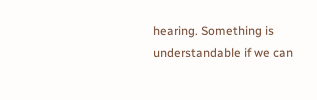hearing. Something is understandable if we can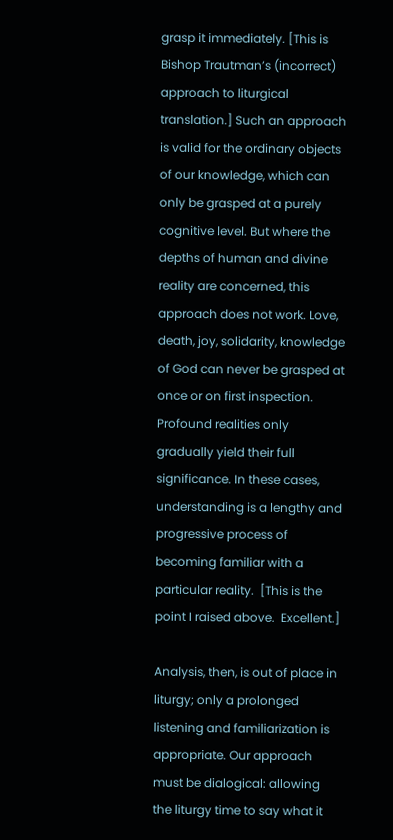grasp it immediately. [This is Bishop Trautman’s (incorrect) approach to liturgical translation.] Such an approach is valid for the ordinary objects of our knowledge, which can only be grasped at a purely cognitive level. But where the depths of human and divine reality are concerned, this approach does not work. Love, death, joy, solidarity, knowledge of God can never be grasped at once or on first inspection. Profound realities only gradually yield their full significance. In these cases, understanding is a lengthy and progressive process of becoming familiar with a particular reality.  [This is the point I raised above.  Excellent.]

Analysis, then, is out of place in liturgy; only a prolonged listening and familiarization is appropriate. Our approach must be dialogical: allowing the liturgy time to say what it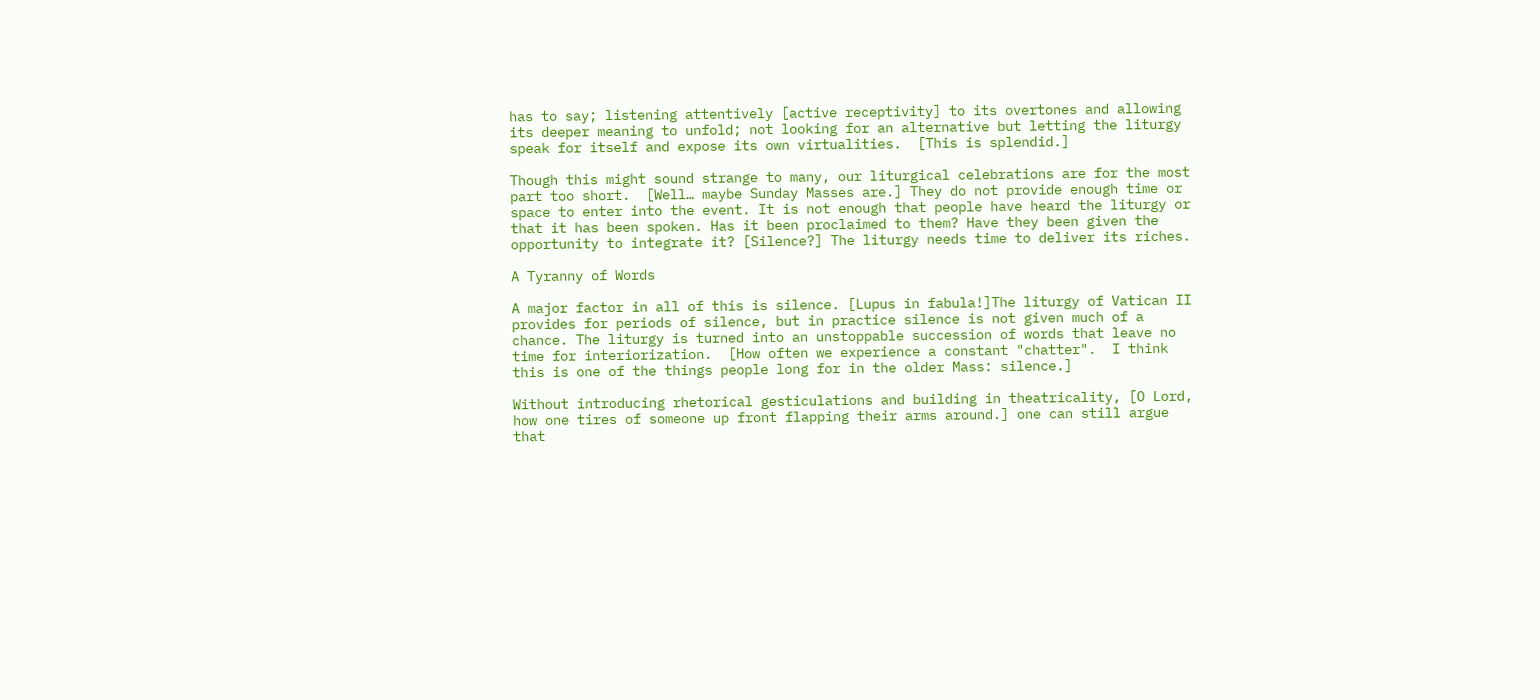has to say; listening attentively [active receptivity] to its overtones and allowing its deeper meaning to unfold; not looking for an alternative but letting the liturgy speak for itself and expose its own virtualities.  [This is splendid.]

Though this might sound strange to many, our liturgical celebrations are for the most part too short.  [Well… maybe Sunday Masses are.] They do not provide enough time or space to enter into the event. It is not enough that people have heard the liturgy or that it has been spoken. Has it been proclaimed to them? Have they been given the opportunity to integrate it? [Silence?] The liturgy needs time to deliver its riches.

A Tyranny of Words

A major factor in all of this is silence. [Lupus in fabula!]The liturgy of Vatican II provides for periods of silence, but in practice silence is not given much of a chance. The liturgy is turned into an unstoppable succession of words that leave no time for interiorization.  [How often we experience a constant "chatter".  I think this is one of the things people long for in the older Mass: silence.]

Without introducing rhetorical gesticulations and building in theatricality, [O Lord, how one tires of someone up front flapping their arms around.] one can still argue that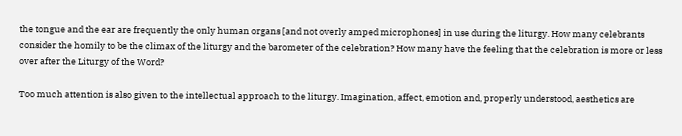the tongue and the ear are frequently the only human organs [and not overly amped microphones] in use during the liturgy. How many celebrants consider the homily to be the climax of the liturgy and the barometer of the celebration? How many have the feeling that the celebration is more or less over after the Liturgy of the Word?

Too much attention is also given to the intellectual approach to the liturgy. Imagination, affect, emotion and, properly understood, aesthetics are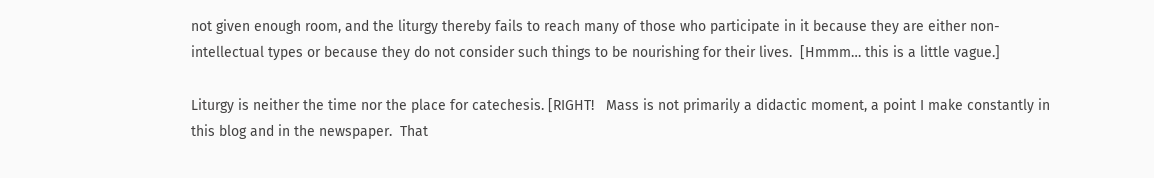not given enough room, and the liturgy thereby fails to reach many of those who participate in it because they are either non-intellectual types or because they do not consider such things to be nourishing for their lives.  [Hmmm… this is a little vague.]

Liturgy is neither the time nor the place for catechesis. [RIGHT!   Mass is not primarily a didactic moment, a point I make constantly in this blog and in the newspaper.  That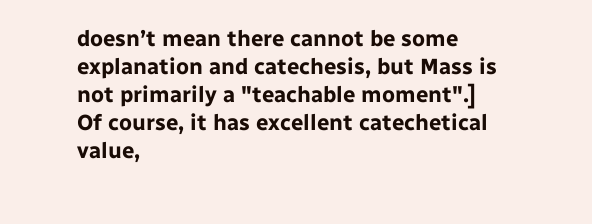doesn’t mean there cannot be some explanation and catechesis, but Mass is not primarily a "teachable moment".]  Of course, it has excellent catechetical value,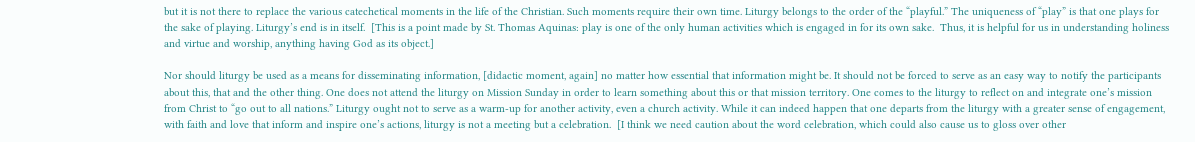but it is not there to replace the various catechetical moments in the life of the Christian. Such moments require their own time. Liturgy belongs to the order of the “playful.” The uniqueness of “play” is that one plays for the sake of playing. Liturgy’s end is in itself.  [This is a point made by St. Thomas Aquinas: play is one of the only human activities which is engaged in for its own sake.  Thus, it is helpful for us in understanding holiness and virtue and worship, anything having God as its object.]

Nor should liturgy be used as a means for disseminating information, [didactic moment, again] no matter how essential that information might be. It should not be forced to serve as an easy way to notify the participants about this, that and the other thing. One does not attend the liturgy on Mission Sunday in order to learn something about this or that mission territory. One comes to the liturgy to reflect on and integrate one’s mission from Christ to “go out to all nations.” Liturgy ought not to serve as a warm-up for another activity, even a church activity. While it can indeed happen that one departs from the liturgy with a greater sense of engagement, with faith and love that inform and inspire one’s actions, liturgy is not a meeting but a celebration.  [I think we need caution about the word celebration, which could also cause us to gloss over other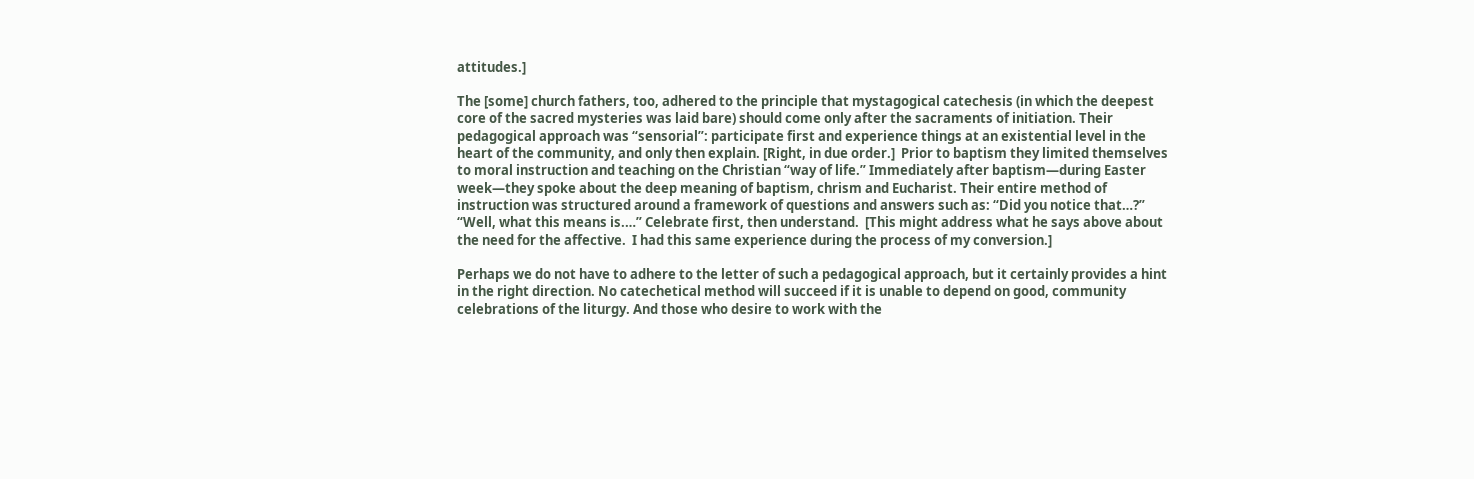attitudes.]

The [some] church fathers, too, adhered to the principle that mystagogical catechesis (in which the deepest core of the sacred mysteries was laid bare) should come only after the sacraments of initiation. Their pedagogical approach was “sensorial”: participate first and experience things at an existential level in the heart of the community, and only then explain. [Right, in due order.]  Prior to baptism they limited themselves to moral instruction and teaching on the Christian “way of life.” Immediately after baptism—during Easter week—they spoke about the deep meaning of baptism, chrism and Eucharist. Their entire method of instruction was structured around a framework of questions and answers such as: “Did you notice that…?” “Well, what this means is.…” Celebrate first, then understand.  [This might address what he says above about the need for the affective.  I had this same experience during the process of my conversion.]

Perhaps we do not have to adhere to the letter of such a pedagogical approach, but it certainly provides a hint in the right direction. No catechetical method will succeed if it is unable to depend on good, community celebrations of the liturgy. And those who desire to work with the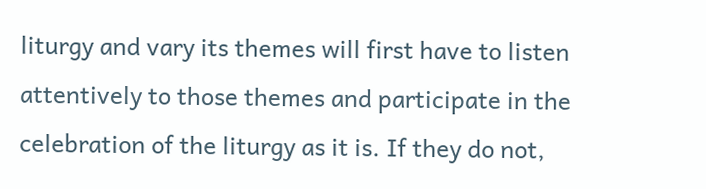liturgy and vary its themes will first have to listen attentively to those themes and participate in the celebration of the liturgy as it is. If they do not,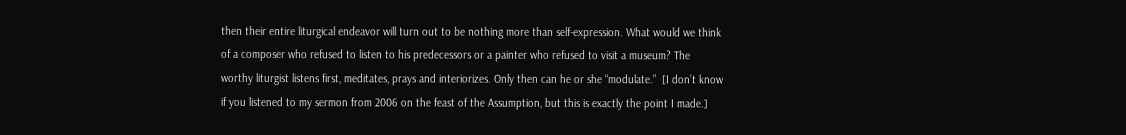then their entire liturgical endeavor will turn out to be nothing more than self-expression. What would we think of a composer who refused to listen to his predecessors or a painter who refused to visit a museum? The worthy liturgist listens first, meditates, prays and interiorizes. Only then can he or she “modulate.”  [I don’t know if you listened to my sermon from 2006 on the feast of the Assumption, but this is exactly the point I made.]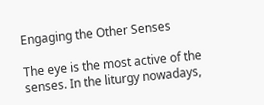Engaging the Other Senses

The eye is the most active of the senses. In the liturgy nowadays,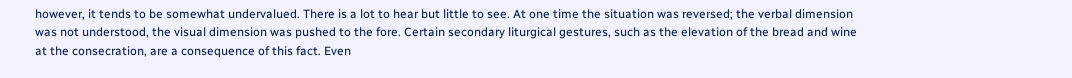however, it tends to be somewhat undervalued. There is a lot to hear but little to see. At one time the situation was reversed; the verbal dimension was not understood, the visual dimension was pushed to the fore. Certain secondary liturgical gestures, such as the elevation of the bread and wine at the consecration, are a consequence of this fact. Even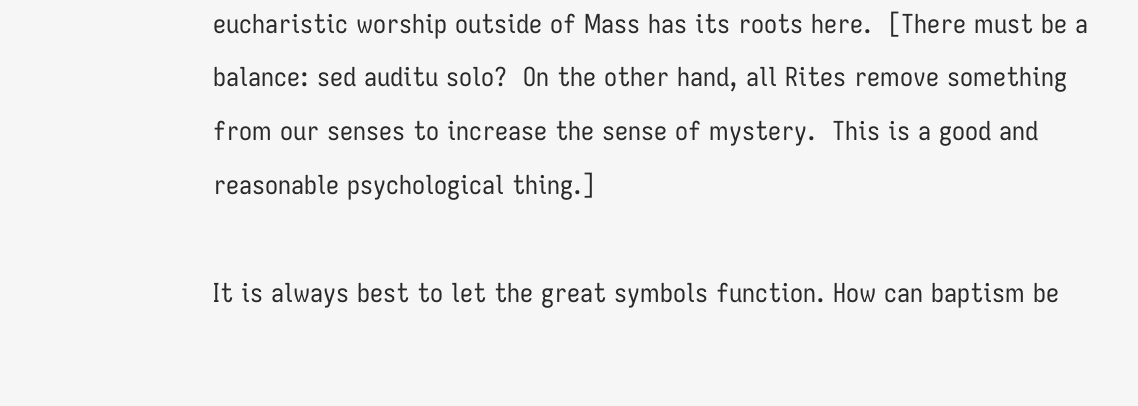eucharistic worship outside of Mass has its roots here.  [There must be a balance: sed auditu solo?  On the other hand, all Rites remove something from our senses to increase the sense of mystery.  This is a good and reasonable psychological thing.]

It is always best to let the great symbols function. How can baptism be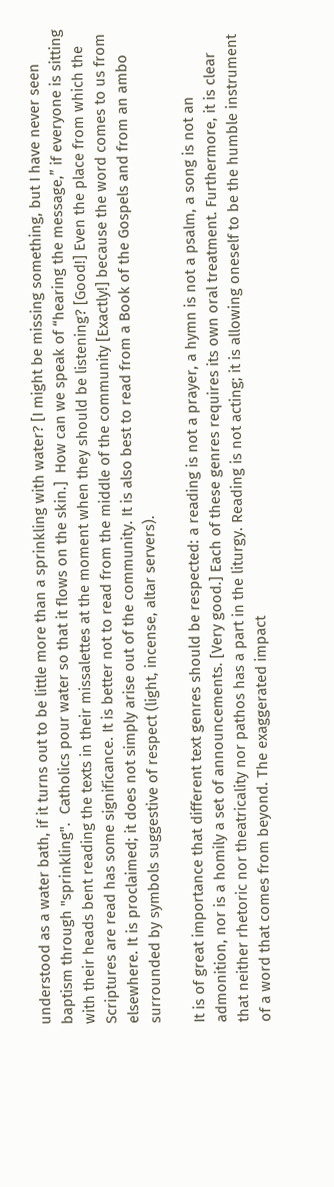understood as a water bath, if it turns out to be little more than a sprinkling with water? [I might be missing something, but I have never seen baptism through "sprinkling".  Catholics pour water so that it flows on the skin.]  How can we speak of “hearing the message,” if everyone is sitting with their heads bent reading the texts in their missalettes at the moment when they should be listening? [Good!] Even the place from which the Scriptures are read has some significance. It is better not to read from the middle of the community [Exactly!] because the word comes to us from elsewhere. It is proclaimed; it does not simply arise out of the community. It is also best to read from a Book of the Gospels and from an ambo surrounded by symbols suggestive of respect (light, incense, altar servers).

It is of great importance that different text genres should be respected: a reading is not a prayer, a hymn is not a psalm, a song is not an admonition, nor is a homily a set of announcements. [Very good.] Each of these genres requires its own oral treatment. Furthermore, it is clear that neither rhetoric nor theatricality nor pathos has a part in the liturgy. Reading is not acting; it is allowing oneself to be the humble instrument of a word that comes from beyond. The exaggerated impact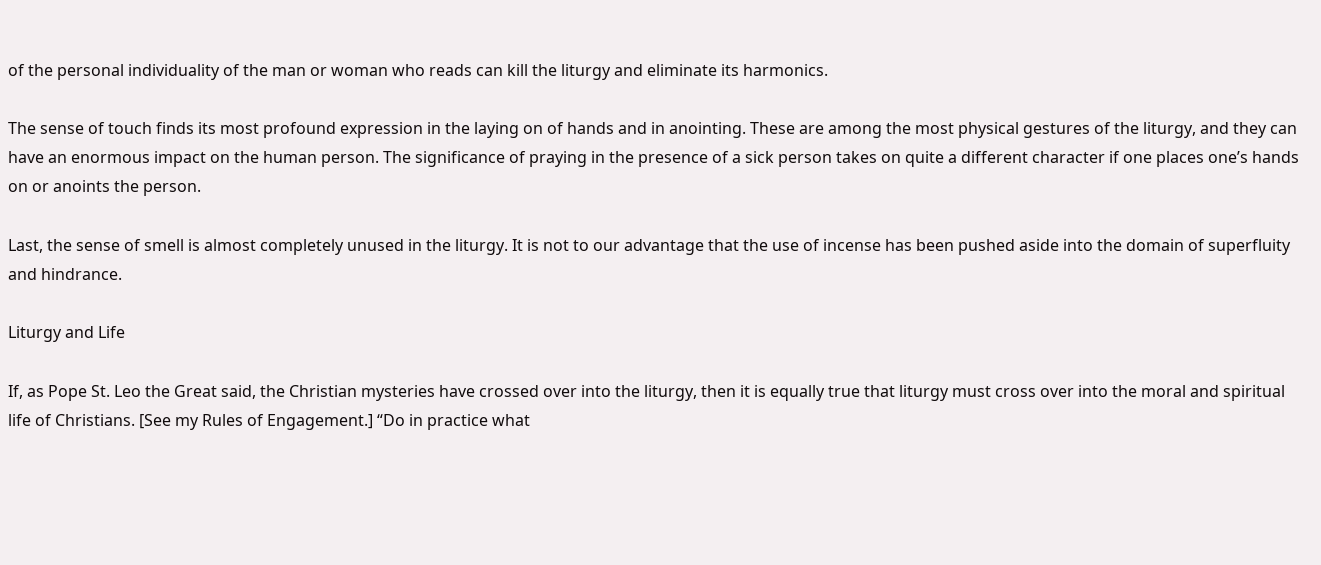of the personal individuality of the man or woman who reads can kill the liturgy and eliminate its harmonics.

The sense of touch finds its most profound expression in the laying on of hands and in anointing. These are among the most physical gestures of the liturgy, and they can have an enormous impact on the human person. The significance of praying in the presence of a sick person takes on quite a different character if one places one’s hands on or anoints the person.

Last, the sense of smell is almost completely unused in the liturgy. It is not to our advantage that the use of incense has been pushed aside into the domain of superfluity and hindrance.

Liturgy and Life

If, as Pope St. Leo the Great said, the Christian mysteries have crossed over into the liturgy, then it is equally true that liturgy must cross over into the moral and spiritual life of Christians. [See my Rules of Engagement.] “Do in practice what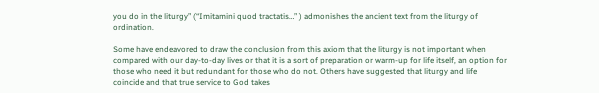you do in the liturgy” (“Imitamini quod tractatis…” ) admonishes the ancient text from the liturgy of ordination.

Some have endeavored to draw the conclusion from this axiom that the liturgy is not important when compared with our day-to-day lives or that it is a sort of preparation or warm-up for life itself, an option for those who need it but redundant for those who do not. Others have suggested that liturgy and life coincide and that true service to God takes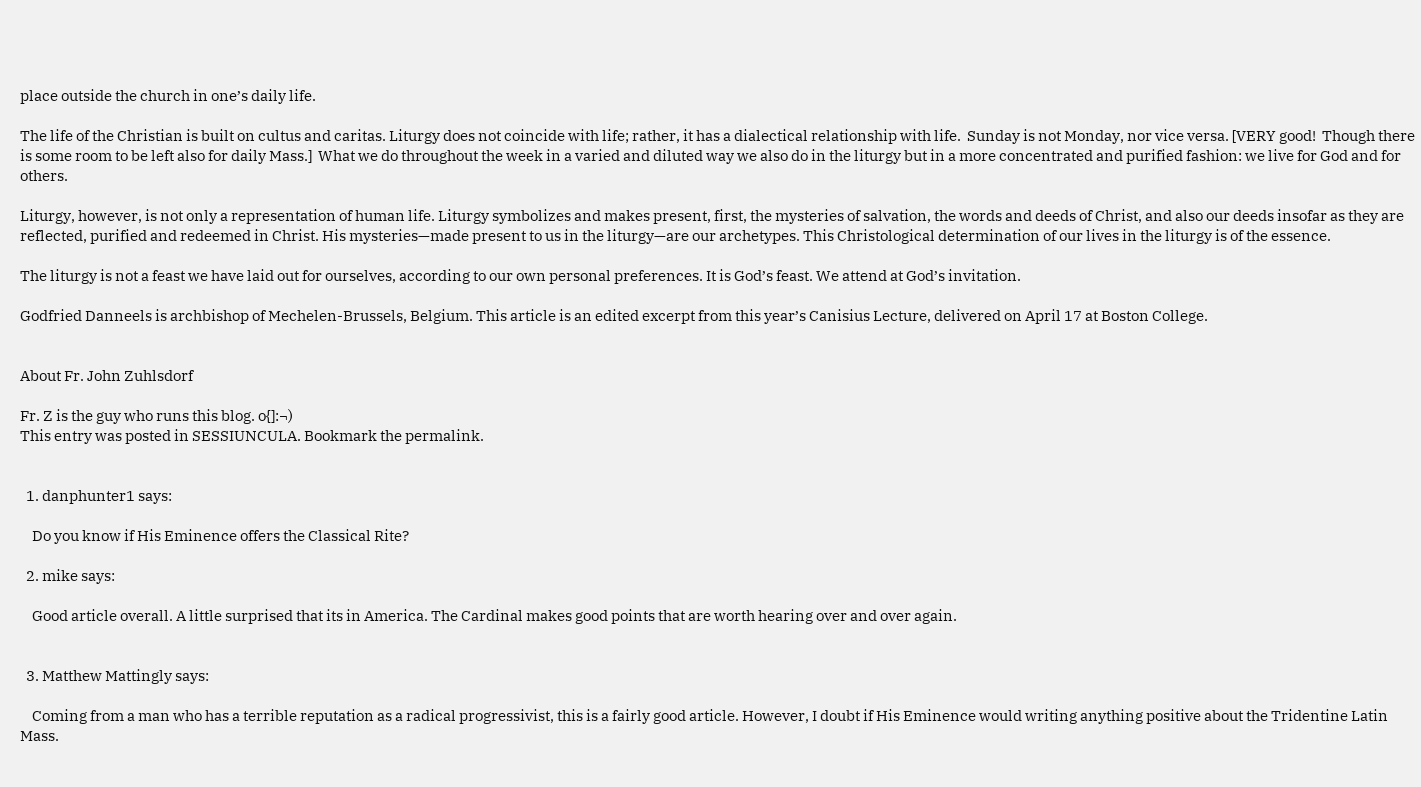place outside the church in one’s daily life.

The life of the Christian is built on cultus and caritas. Liturgy does not coincide with life; rather, it has a dialectical relationship with life.  Sunday is not Monday, nor vice versa. [VERY good!  Though there is some room to be left also for daily Mass.]  What we do throughout the week in a varied and diluted way we also do in the liturgy but in a more concentrated and purified fashion: we live for God and for others.

Liturgy, however, is not only a representation of human life. Liturgy symbolizes and makes present, first, the mysteries of salvation, the words and deeds of Christ, and also our deeds insofar as they are reflected, purified and redeemed in Christ. His mysteries—made present to us in the liturgy—are our archetypes. This Christological determination of our lives in the liturgy is of the essence.

The liturgy is not a feast we have laid out for ourselves, according to our own personal preferences. It is God’s feast. We attend at God’s invitation.

Godfried Danneels is archbishop of Mechelen-Brussels, Belgium. This article is an edited excerpt from this year’s Canisius Lecture, delivered on April 17 at Boston College.


About Fr. John Zuhlsdorf

Fr. Z is the guy who runs this blog. o{]:¬)
This entry was posted in SESSIUNCULA. Bookmark the permalink.


  1. danphunter1 says:

    Do you know if His Eminence offers the Classical Rite?

  2. mike says:

    Good article overall. A little surprised that its in America. The Cardinal makes good points that are worth hearing over and over again.


  3. Matthew Mattingly says:

    Coming from a man who has a terrible reputation as a radical progressivist, this is a fairly good article. However, I doubt if His Eminence would writing anything positive about the Tridentine Latin Mass.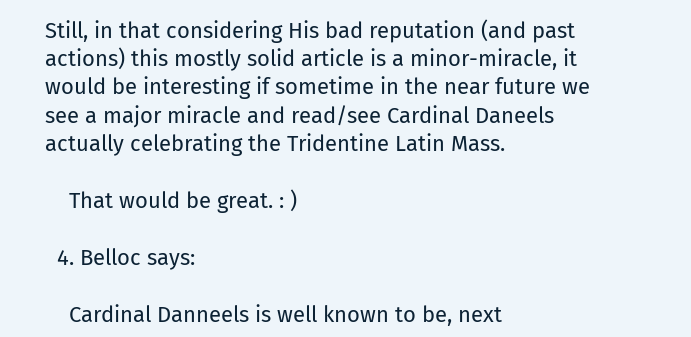Still, in that considering His bad reputation (and past actions) this mostly solid article is a minor-miracle, it would be interesting if sometime in the near future we see a major miracle and read/see Cardinal Daneels actually celebrating the Tridentine Latin Mass.

    That would be great. : )

  4. Belloc says:

    Cardinal Danneels is well known to be, next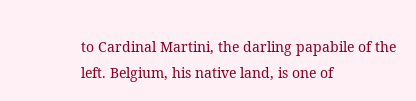to Cardinal Martini, the darling papabile of the left. Belgium, his native land, is one of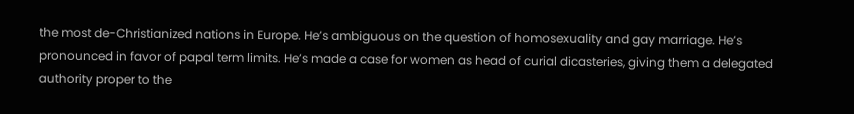the most de-Christianized nations in Europe. He’s ambiguous on the question of homosexuality and gay marriage. He’s pronounced in favor of papal term limits. He’s made a case for women as head of curial dicasteries, giving them a delegated authority proper to the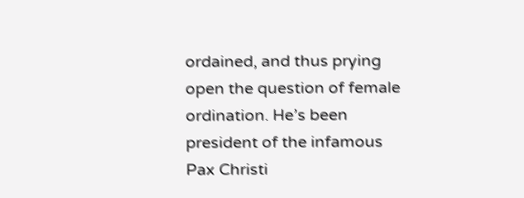ordained, and thus prying open the question of female ordination. He’s been president of the infamous Pax Christi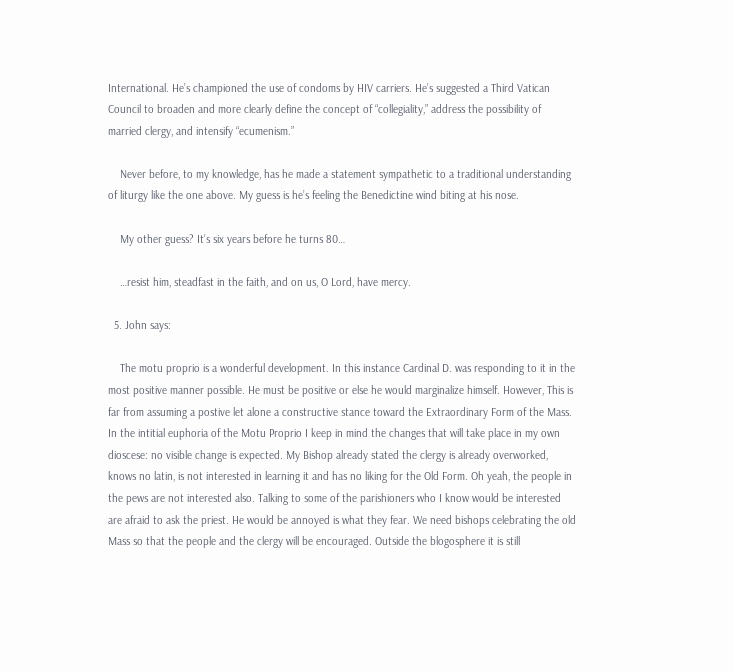International. He’s championed the use of condoms by HIV carriers. He’s suggested a Third Vatican Council to broaden and more clearly define the concept of “collegiality,” address the possibility of married clergy, and intensify “ecumenism.”

    Never before, to my knowledge, has he made a statement sympathetic to a traditional understanding of liturgy like the one above. My guess is he’s feeling the Benedictine wind biting at his nose.

    My other guess? It’s six years before he turns 80…

    …resist him, steadfast in the faith, and on us, O Lord, have mercy.

  5. John says:

    The motu proprio is a wonderful development. In this instance Cardinal D. was responding to it in the most positive manner possible. He must be positive or else he would marginalize himself. However, This is far from assuming a postive let alone a constructive stance toward the Extraordinary Form of the Mass. In the intitial euphoria of the Motu Proprio I keep in mind the changes that will take place in my own dioscese: no visible change is expected. My Bishop already stated the clergy is already overworked, knows no latin, is not interested in learning it and has no liking for the Old Form. Oh yeah, the people in the pews are not interested also. Talking to some of the parishioners who I know would be interested are afraid to ask the priest. He would be annoyed is what they fear. We need bishops celebrating the old Mass so that the people and the clergy will be encouraged. Outside the blogosphere it is still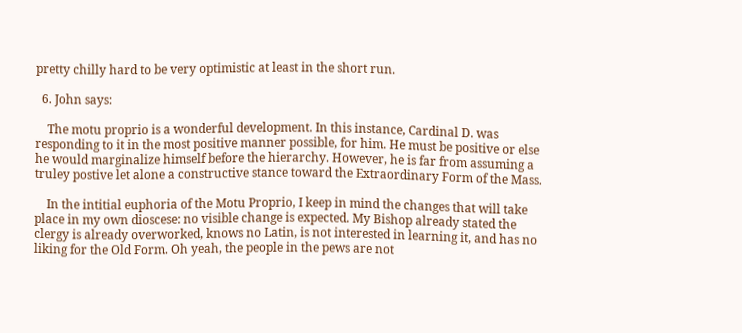pretty chilly hard to be very optimistic at least in the short run.

  6. John says:

    The motu proprio is a wonderful development. In this instance, Cardinal D. was responding to it in the most positive manner possible, for him. He must be positive or else he would marginalize himself before the hierarchy. However, he is far from assuming a truley postive let alone a constructive stance toward the Extraordinary Form of the Mass.

    In the intitial euphoria of the Motu Proprio, I keep in mind the changes that will take place in my own dioscese: no visible change is expected. My Bishop already stated the clergy is already overworked, knows no Latin, is not interested in learning it, and has no liking for the Old Form. Oh yeah, the people in the pews are not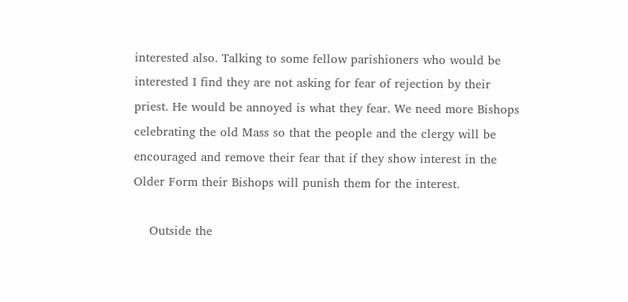interested also. Talking to some fellow parishioners who would be interested I find they are not asking for fear of rejection by their priest. He would be annoyed is what they fear. We need more Bishops celebrating the old Mass so that the people and the clergy will be encouraged and remove their fear that if they show interest in the Older Form their Bishops will punish them for the interest.

    Outside the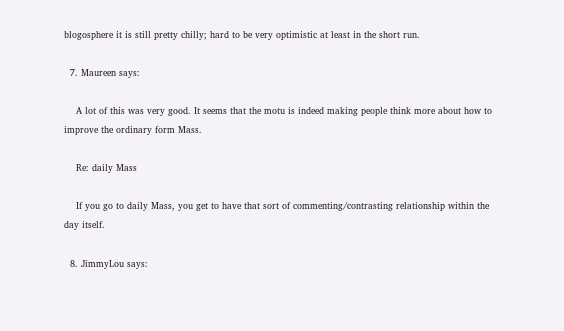blogosphere it is still pretty chilly; hard to be very optimistic at least in the short run.

  7. Maureen says:

    A lot of this was very good. It seems that the motu is indeed making people think more about how to improve the ordinary form Mass.

    Re: daily Mass

    If you go to daily Mass, you get to have that sort of commenting/contrasting relationship within the day itself.

  8. JimmyLou says: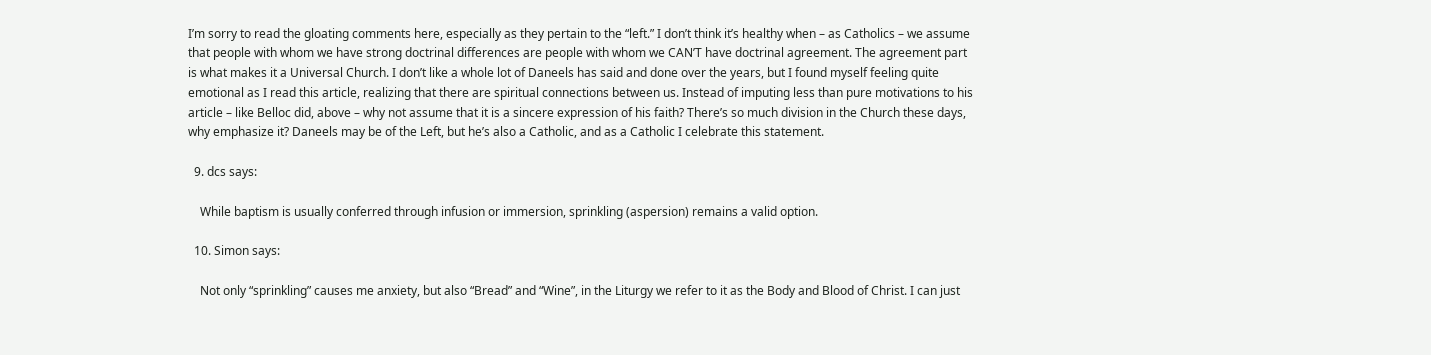I’m sorry to read the gloating comments here, especially as they pertain to the “left.” I don’t think it’s healthy when – as Catholics – we assume that people with whom we have strong doctrinal differences are people with whom we CAN’T have doctrinal agreement. The agreement part is what makes it a Universal Church. I don’t like a whole lot of Daneels has said and done over the years, but I found myself feeling quite emotional as I read this article, realizing that there are spiritual connections between us. Instead of imputing less than pure motivations to his article – like Belloc did, above – why not assume that it is a sincere expression of his faith? There’s so much division in the Church these days, why emphasize it? Daneels may be of the Left, but he’s also a Catholic, and as a Catholic I celebrate this statement.

  9. dcs says:

    While baptism is usually conferred through infusion or immersion, sprinkling (aspersion) remains a valid option.

  10. Simon says:

    Not only “sprinkling” causes me anxiety, but also “Bread” and “Wine”, in the Liturgy we refer to it as the Body and Blood of Christ. I can just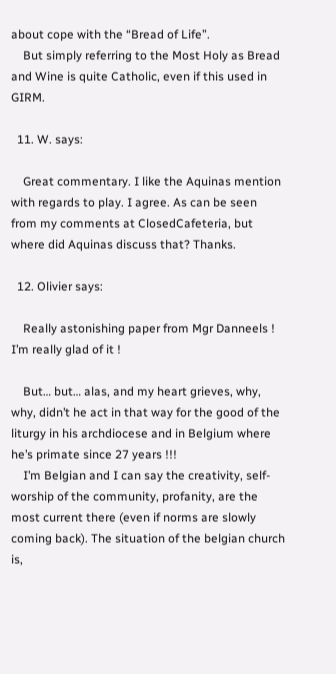about cope with the “Bread of Life”.
    But simply referring to the Most Holy as Bread and Wine is quite Catholic, even if this used in GIRM.

  11. W. says:

    Great commentary. I like the Aquinas mention with regards to play. I agree. As can be seen from my comments at ClosedCafeteria, but where did Aquinas discuss that? Thanks.

  12. Olivier says:

    Really astonishing paper from Mgr Danneels ! I’m really glad of it !

    But… but… alas, and my heart grieves, why, why, didn’t he act in that way for the good of the liturgy in his archdiocese and in Belgium where he’s primate since 27 years !!!
    I’m Belgian and I can say the creativity, self-worship of the community, profanity, are the most current there (even if norms are slowly coming back). The situation of the belgian church is,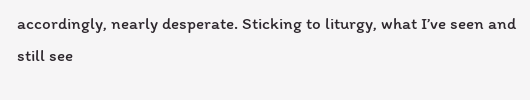accordingly, nearly desperate. Sticking to liturgy, what I’ve seen and still see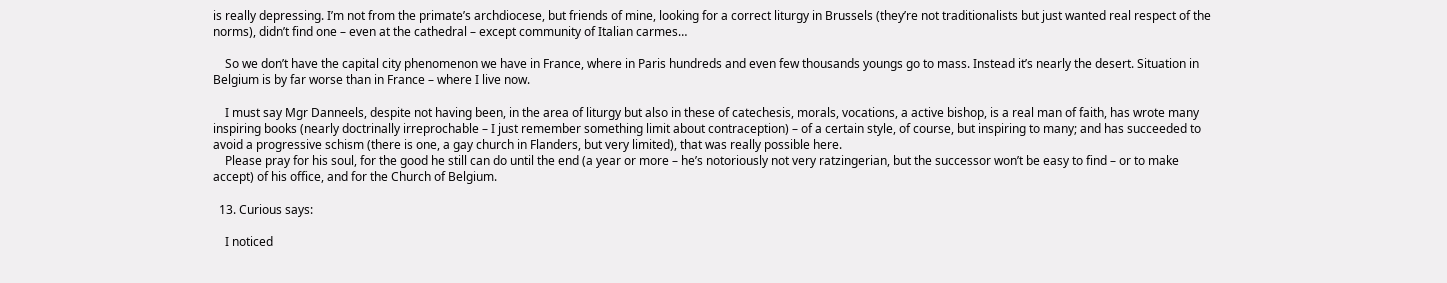is really depressing. I’m not from the primate’s archdiocese, but friends of mine, looking for a correct liturgy in Brussels (they’re not traditionalists but just wanted real respect of the norms), didn’t find one – even at the cathedral – except community of Italian carmes…

    So we don’t have the capital city phenomenon we have in France, where in Paris hundreds and even few thousands youngs go to mass. Instead it’s nearly the desert. Situation in Belgium is by far worse than in France – where I live now.

    I must say Mgr Danneels, despite not having been, in the area of liturgy but also in these of catechesis, morals, vocations, a active bishop, is a real man of faith, has wrote many inspiring books (nearly doctrinally irreprochable – I just remember something limit about contraception) – of a certain style, of course, but inspiring to many; and has succeeded to avoid a progressive schism (there is one, a gay church in Flanders, but very limited), that was really possible here.
    Please pray for his soul, for the good he still can do until the end (a year or more – he’s notoriously not very ratzingerian, but the successor won’t be easy to find – or to make accept) of his office, and for the Church of Belgium.

  13. Curious says:

    I noticed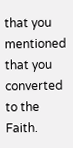that you mentioned that you converted to the Faith.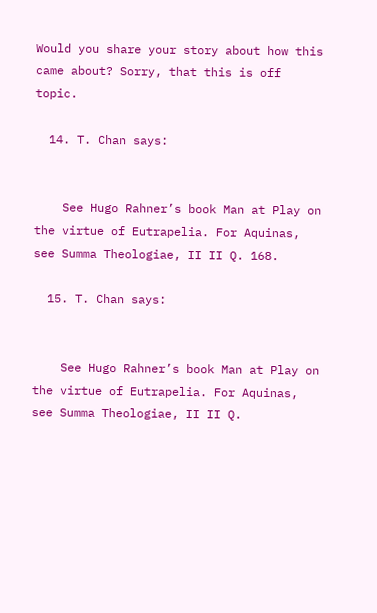Would you share your story about how this came about? Sorry, that this is off topic.

  14. T. Chan says:


    See Hugo Rahner’s book Man at Play on the virtue of Eutrapelia. For Aquinas, see Summa Theologiae, II II Q. 168.

  15. T. Chan says:


    See Hugo Rahner’s book Man at Play on the virtue of Eutrapelia. For Aquinas, see Summa Theologiae, II II Q.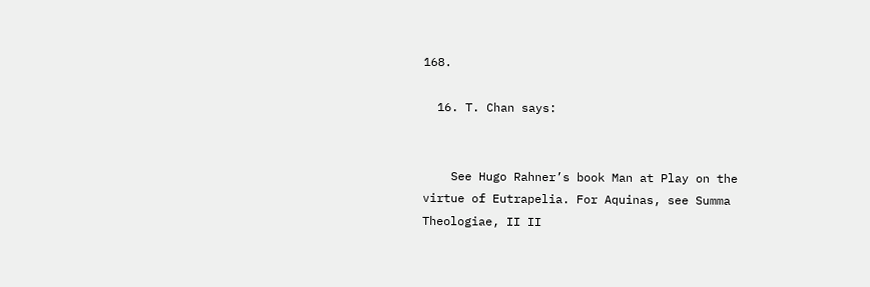168.

  16. T. Chan says:


    See Hugo Rahner’s book Man at Play on the virtue of Eutrapelia. For Aquinas, see Summa Theologiae, II II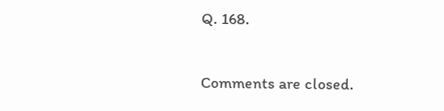Q. 168.

Comments are closed.